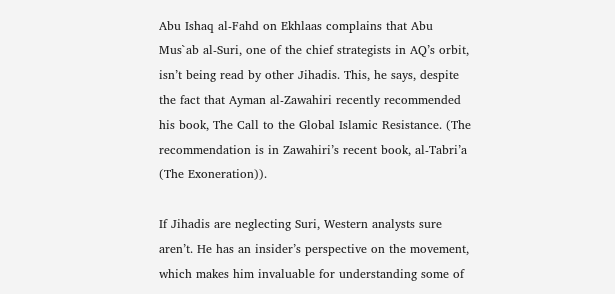Abu Ishaq al-Fahd on Ekhlaas complains that Abu Mus`ab al-Suri, one of the chief strategists in AQ’s orbit, isn’t being read by other Jihadis. This, he says, despite the fact that Ayman al-Zawahiri recently recommended his book, The Call to the Global Islamic Resistance. (The recommendation is in Zawahiri’s recent book, al-Tabri’a (The Exoneration)).

If Jihadis are neglecting Suri, Western analysts sure aren’t. He has an insider’s perspective on the movement, which makes him invaluable for understanding some of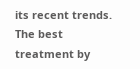its recent trends. The best treatment by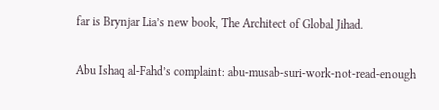far is Brynjar Lia’s new book, The Architect of Global Jihad.

Abu Ishaq al-Fahd’s complaint: abu-musab-suri-work-not-read-enough